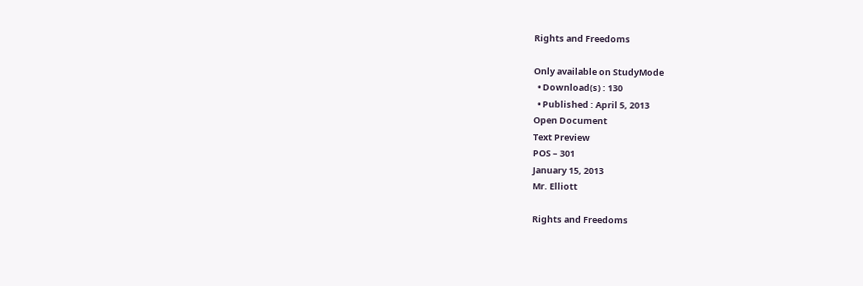Rights and Freedoms

Only available on StudyMode
  • Download(s) : 130
  • Published : April 5, 2013
Open Document
Text Preview
POS – 301
January 15, 2013
Mr. Elliott

Rights and Freedoms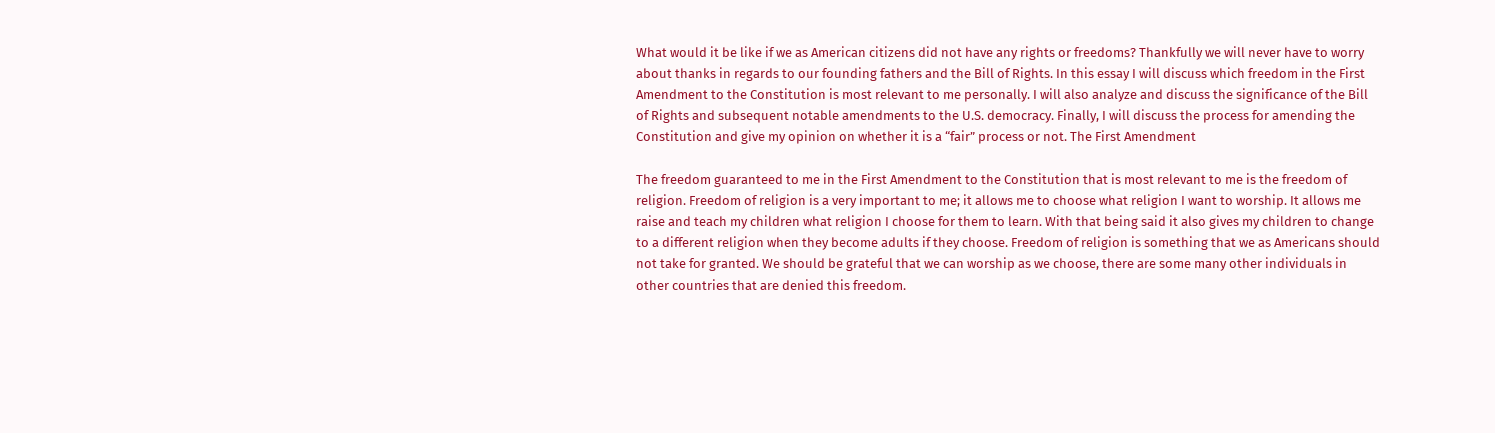What would it be like if we as American citizens did not have any rights or freedoms? Thankfully we will never have to worry about thanks in regards to our founding fathers and the Bill of Rights. In this essay I will discuss which freedom in the First Amendment to the Constitution is most relevant to me personally. I will also analyze and discuss the significance of the Bill of Rights and subsequent notable amendments to the U.S. democracy. Finally, I will discuss the process for amending the Constitution and give my opinion on whether it is a “fair” process or not. The First Amendment

The freedom guaranteed to me in the First Amendment to the Constitution that is most relevant to me is the freedom of religion. Freedom of religion is a very important to me; it allows me to choose what religion I want to worship. It allows me raise and teach my children what religion I choose for them to learn. With that being said it also gives my children to change to a different religion when they become adults if they choose. Freedom of religion is something that we as Americans should not take for granted. We should be grateful that we can worship as we choose, there are some many other individuals in other countries that are denied this freedom.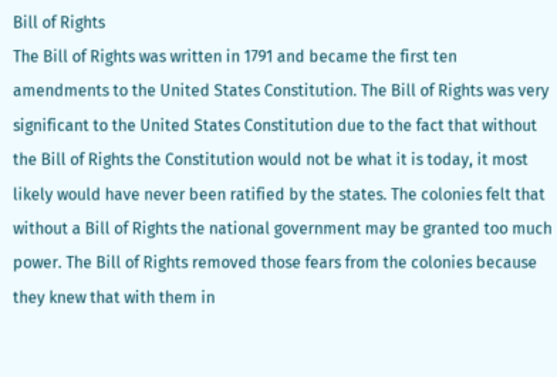Bill of Rights
The Bill of Rights was written in 1791 and became the first ten amendments to the United States Constitution. The Bill of Rights was very significant to the United States Constitution due to the fact that without the Bill of Rights the Constitution would not be what it is today, it most likely would have never been ratified by the states. The colonies felt that without a Bill of Rights the national government may be granted too much power. The Bill of Rights removed those fears from the colonies because they knew that with them in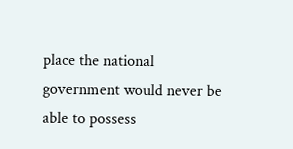place the national government would never be able to possess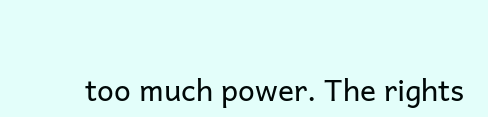too much power. The rights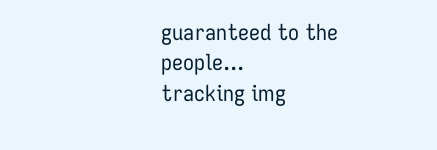guaranteed to the people...
tracking img